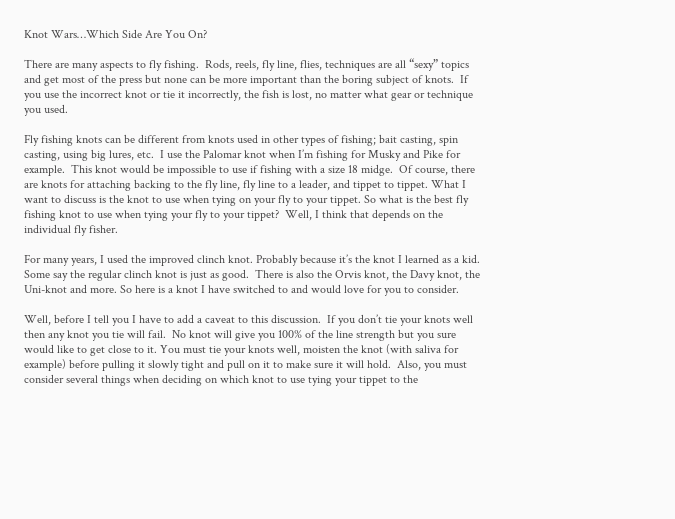Knot Wars…Which Side Are You On?

There are many aspects to fly fishing.  Rods, reels, fly line, flies, techniques are all “sexy” topics and get most of the press but none can be more important than the boring subject of knots.  If you use the incorrect knot or tie it incorrectly, the fish is lost, no matter what gear or technique you used.

Fly fishing knots can be different from knots used in other types of fishing; bait casting, spin casting, using big lures, etc.  I use the Palomar knot when I’m fishing for Musky and Pike for example.  This knot would be impossible to use if fishing with a size 18 midge.  Of course, there are knots for attaching backing to the fly line, fly line to a leader, and tippet to tippet. What I want to discuss is the knot to use when tying on your fly to your tippet. So what is the best fly fishing knot to use when tying your fly to your tippet?  Well, I think that depends on the individual fly fisher.

For many years, I used the improved clinch knot. Probably because it’s the knot I learned as a kid.  Some say the regular clinch knot is just as good.  There is also the Orvis knot, the Davy knot, the Uni-knot and more. So here is a knot I have switched to and would love for you to consider.

Well, before I tell you I have to add a caveat to this discussion.  If you don’t tie your knots well then any knot you tie will fail.  No knot will give you 100% of the line strength but you sure would like to get close to it. You must tie your knots well, moisten the knot (with saliva for example) before pulling it slowly tight and pull on it to make sure it will hold.  Also, you must consider several things when deciding on which knot to use tying your tippet to the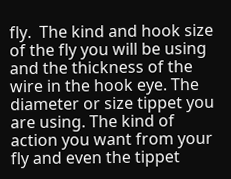fly.  The kind and hook size of the fly you will be using and the thickness of the wire in the hook eye. The diameter or size tippet you are using. The kind of action you want from your fly and even the tippet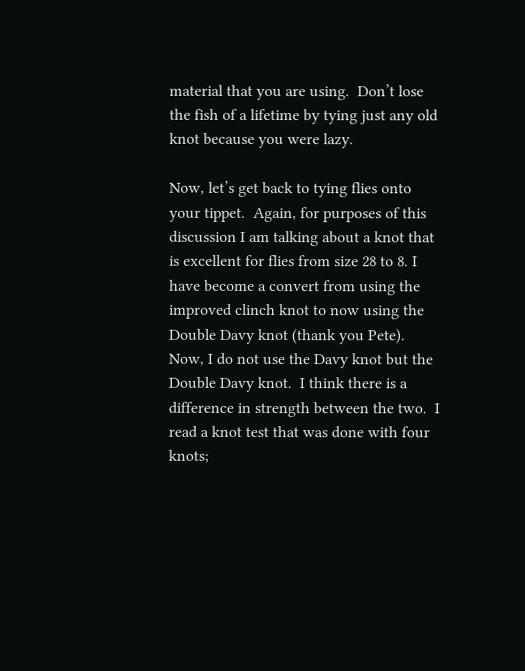material that you are using.  Don’t lose the fish of a lifetime by tying just any old knot because you were lazy.

Now, let’s get back to tying flies onto your tippet.  Again, for purposes of this discussion I am talking about a knot that is excellent for flies from size 28 to 8. I have become a convert from using the improved clinch knot to now using the Double Davy knot (thank you Pete).  Now, I do not use the Davy knot but the Double Davy knot.  I think there is a difference in strength between the two.  I read a knot test that was done with four knots;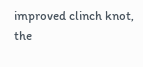improved clinch knot, the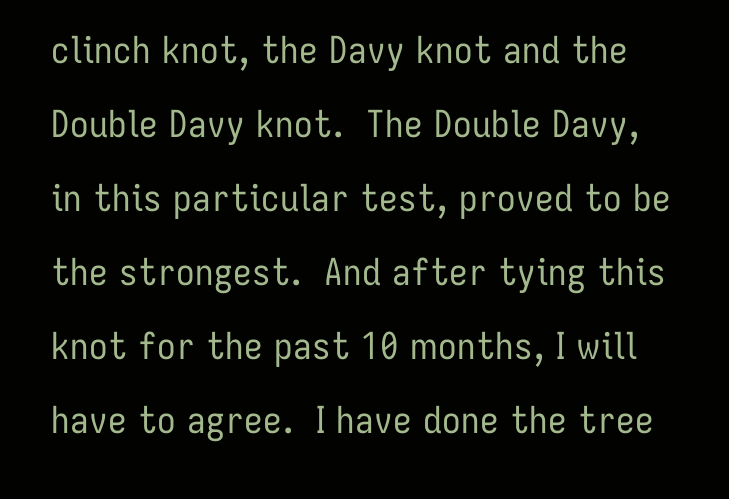clinch knot, the Davy knot and the Double Davy knot.  The Double Davy, in this particular test, proved to be the strongest.  And after tying this knot for the past 10 months, I will have to agree.  I have done the tree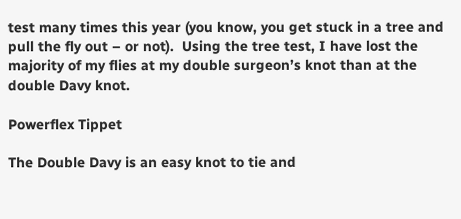test many times this year (you know, you get stuck in a tree and pull the fly out – or not).  Using the tree test, I have lost the majority of my flies at my double surgeon’s knot than at the double Davy knot.

Powerflex Tippet

The Double Davy is an easy knot to tie and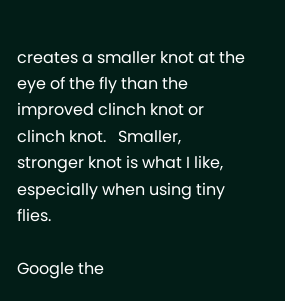creates a smaller knot at the eye of the fly than the improved clinch knot or clinch knot.   Smaller, stronger knot is what I like, especially when using tiny flies.

Google the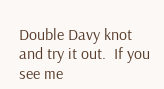Double Davy knot and try it out.  If you see me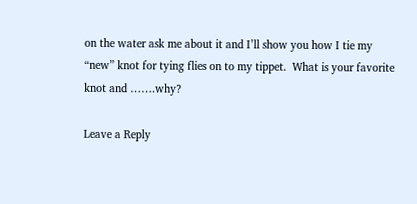on the water ask me about it and I’ll show you how I tie my “new” knot for tying flies on to my tippet.  What is your favorite knot and …….why?

Leave a Reply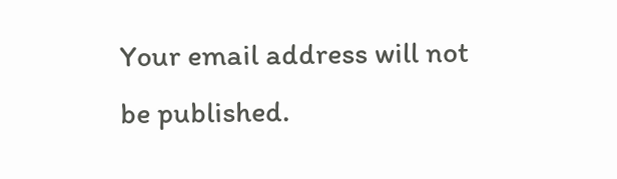Your email address will not be published.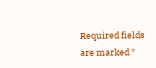Required fields are marked *